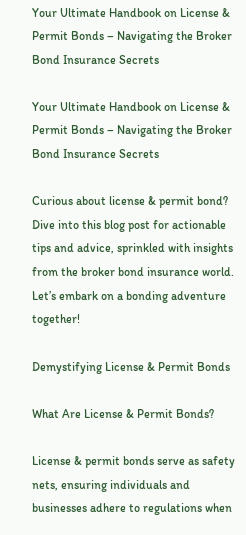Your Ultimate Handbook on License & Permit Bonds – Navigating the Broker Bond Insurance Secrets

Your Ultimate Handbook on License & Permit Bonds – Navigating the Broker Bond Insurance Secrets

Curious about license & permit bond? Dive into this blog post for actionable tips and advice, sprinkled with insights from the broker bond insurance world. Let’s embark on a bonding adventure together!

Demystifying License & Permit Bonds

What Are License & Permit Bonds?

License & permit bonds serve as safety nets, ensuring individuals and businesses adhere to regulations when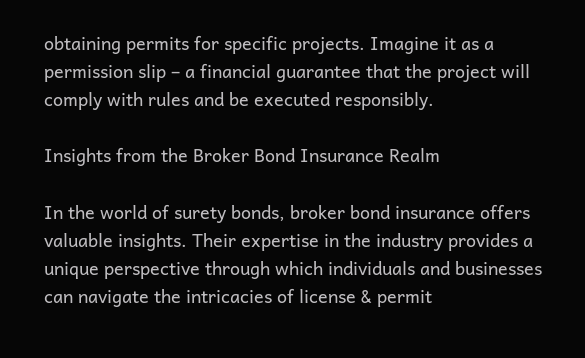obtaining permits for specific projects. Imagine it as a permission slip – a financial guarantee that the project will comply with rules and be executed responsibly.

Insights from the Broker Bond Insurance Realm

In the world of surety bonds, broker bond insurance offers valuable insights. Their expertise in the industry provides a unique perspective through which individuals and businesses can navigate the intricacies of license & permit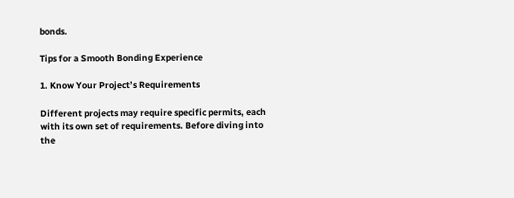bonds.

Tips for a Smooth Bonding Experience

1. Know Your Project’s Requirements

Different projects may require specific permits, each with its own set of requirements. Before diving into the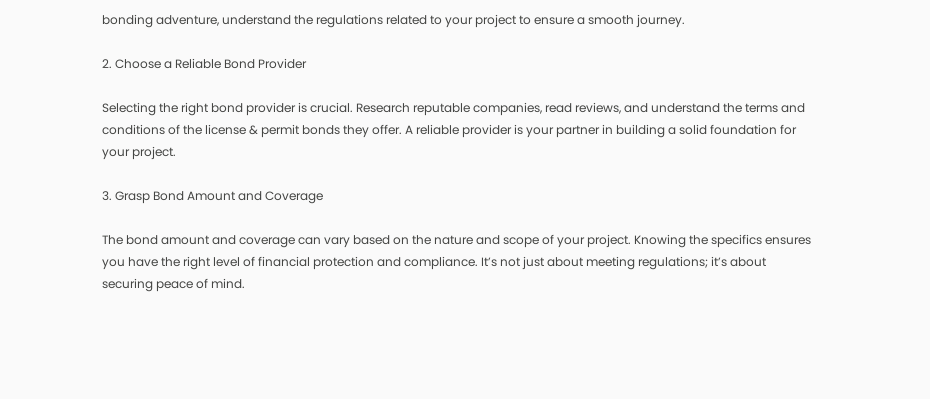bonding adventure, understand the regulations related to your project to ensure a smooth journey.

2. Choose a Reliable Bond Provider

Selecting the right bond provider is crucial. Research reputable companies, read reviews, and understand the terms and conditions of the license & permit bonds they offer. A reliable provider is your partner in building a solid foundation for your project.

3. Grasp Bond Amount and Coverage

The bond amount and coverage can vary based on the nature and scope of your project. Knowing the specifics ensures you have the right level of financial protection and compliance. It’s not just about meeting regulations; it’s about securing peace of mind.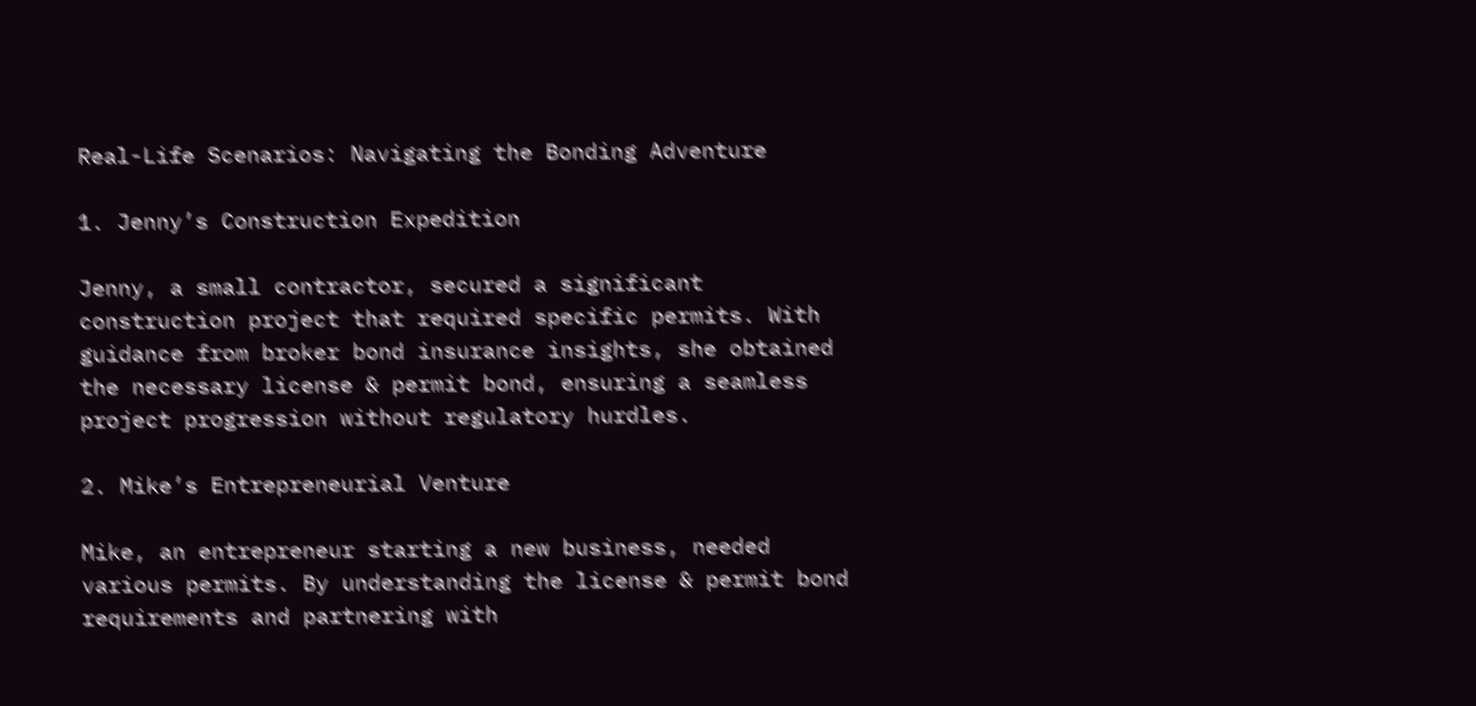Real-Life Scenarios: Navigating the Bonding Adventure

1. Jenny’s Construction Expedition

Jenny, a small contractor, secured a significant construction project that required specific permits. With guidance from broker bond insurance insights, she obtained the necessary license & permit bond, ensuring a seamless project progression without regulatory hurdles.

2. Mike’s Entrepreneurial Venture

Mike, an entrepreneur starting a new business, needed various permits. By understanding the license & permit bond requirements and partnering with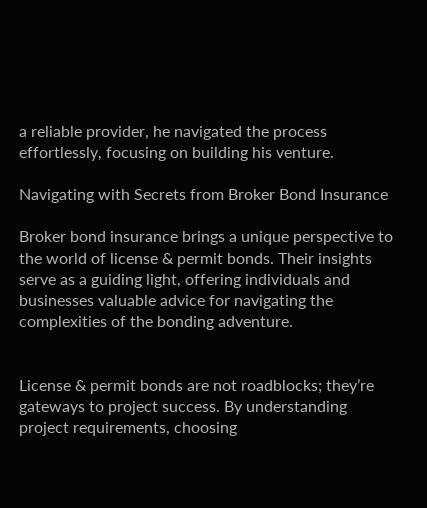a reliable provider, he navigated the process effortlessly, focusing on building his venture.

Navigating with Secrets from Broker Bond Insurance

Broker bond insurance brings a unique perspective to the world of license & permit bonds. Their insights serve as a guiding light, offering individuals and businesses valuable advice for navigating the complexities of the bonding adventure.


License & permit bonds are not roadblocks; they’re gateways to project success. By understanding project requirements, choosing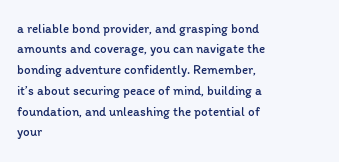a reliable bond provider, and grasping bond amounts and coverage, you can navigate the bonding adventure confidently. Remember, it’s about securing peace of mind, building a foundation, and unleashing the potential of your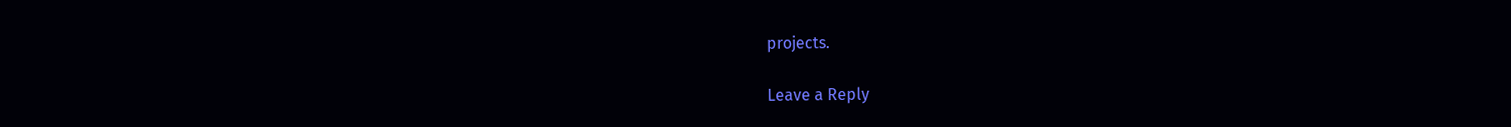projects.

Leave a Reply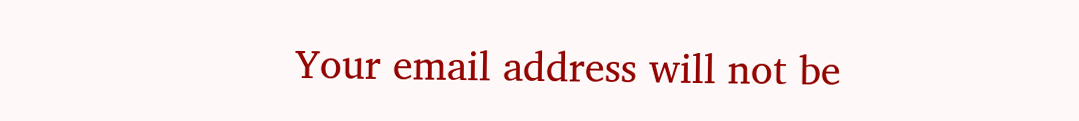Your email address will not be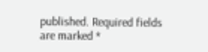published. Required fields are marked *